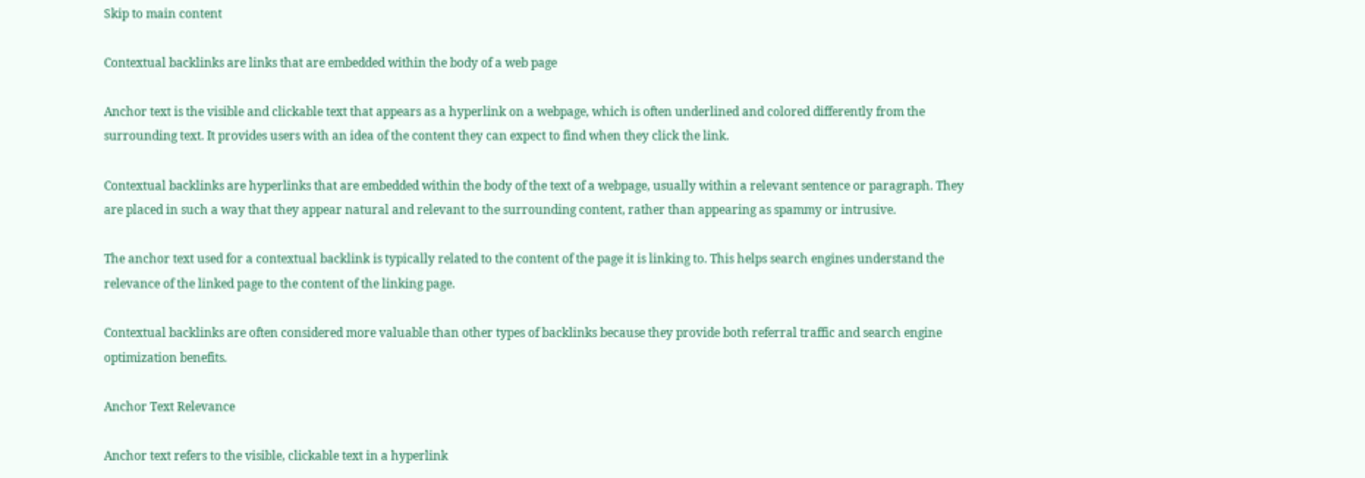Skip to main content

Contextual backlinks are links that are embedded within the body of a web page

Anchor text is the visible and clickable text that appears as a hyperlink on a webpage, which is often underlined and colored differently from the surrounding text. It provides users with an idea of the content they can expect to find when they click the link.

Contextual backlinks are hyperlinks that are embedded within the body of the text of a webpage, usually within a relevant sentence or paragraph. They are placed in such a way that they appear natural and relevant to the surrounding content, rather than appearing as spammy or intrusive.

The anchor text used for a contextual backlink is typically related to the content of the page it is linking to. This helps search engines understand the relevance of the linked page to the content of the linking page.

Contextual backlinks are often considered more valuable than other types of backlinks because they provide both referral traffic and search engine optimization benefits.

Anchor Text Relevance

Anchor text refers to the visible, clickable text in a hyperlink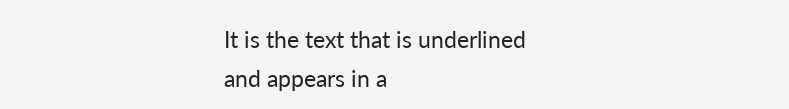It is the text that is underlined and appears in a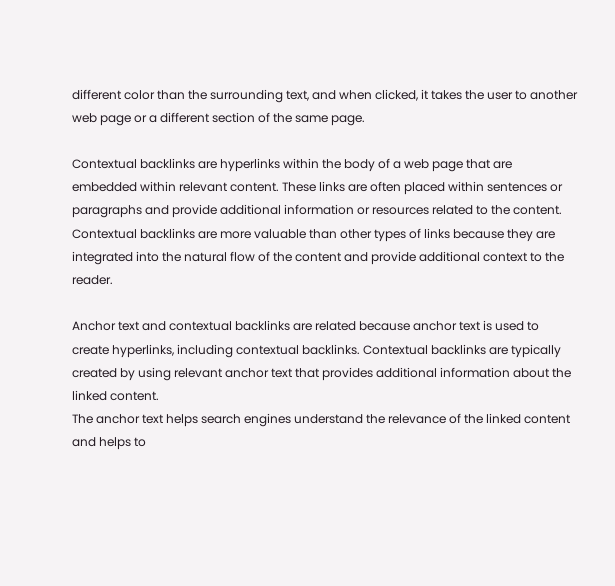different color than the surrounding text, and when clicked, it takes the user to another web page or a different section of the same page.

Contextual backlinks are hyperlinks within the body of a web page that are embedded within relevant content. These links are often placed within sentences or paragraphs and provide additional information or resources related to the content.
Contextual backlinks are more valuable than other types of links because they are integrated into the natural flow of the content and provide additional context to the reader.

Anchor text and contextual backlinks are related because anchor text is used to create hyperlinks, including contextual backlinks. Contextual backlinks are typically created by using relevant anchor text that provides additional information about the linked content.
The anchor text helps search engines understand the relevance of the linked content and helps to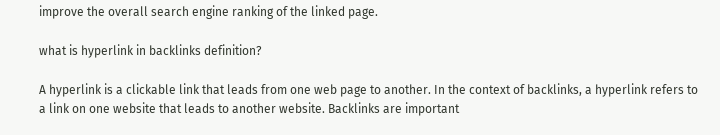improve the overall search engine ranking of the linked page.

what is hyperlink in backlinks definition?

A hyperlink is a clickable link that leads from one web page to another. In the context of backlinks, a hyperlink refers to a link on one website that leads to another website. Backlinks are important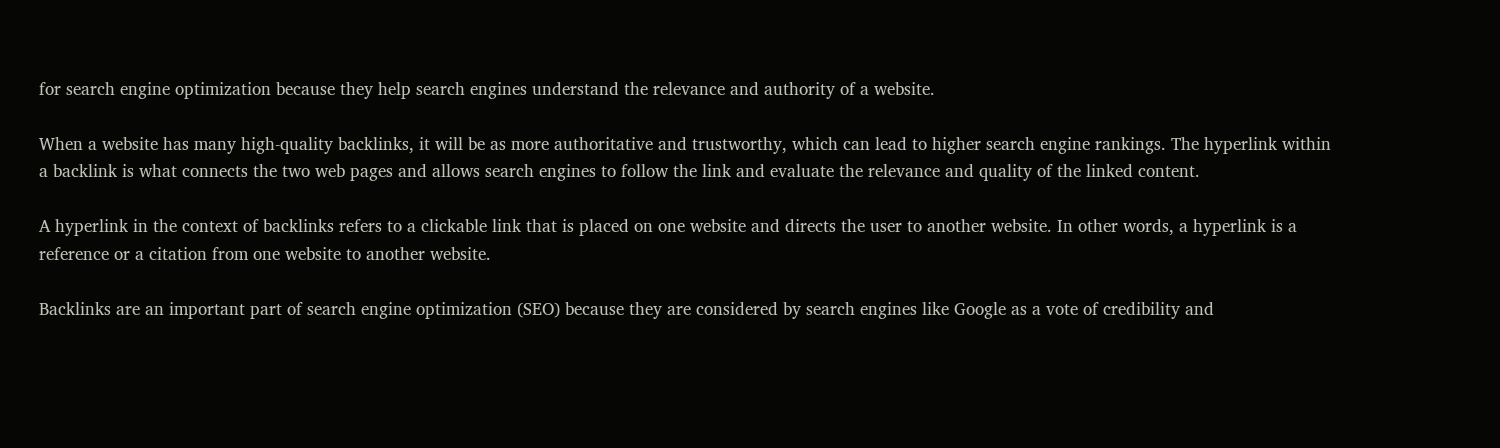for search engine optimization because they help search engines understand the relevance and authority of a website.

When a website has many high-quality backlinks, it will be as more authoritative and trustworthy, which can lead to higher search engine rankings. The hyperlink within a backlink is what connects the two web pages and allows search engines to follow the link and evaluate the relevance and quality of the linked content.

A hyperlink in the context of backlinks refers to a clickable link that is placed on one website and directs the user to another website. In other words, a hyperlink is a reference or a citation from one website to another website.

Backlinks are an important part of search engine optimization (SEO) because they are considered by search engines like Google as a vote of credibility and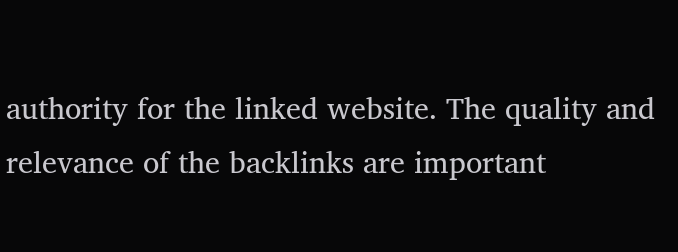authority for the linked website. The quality and relevance of the backlinks are important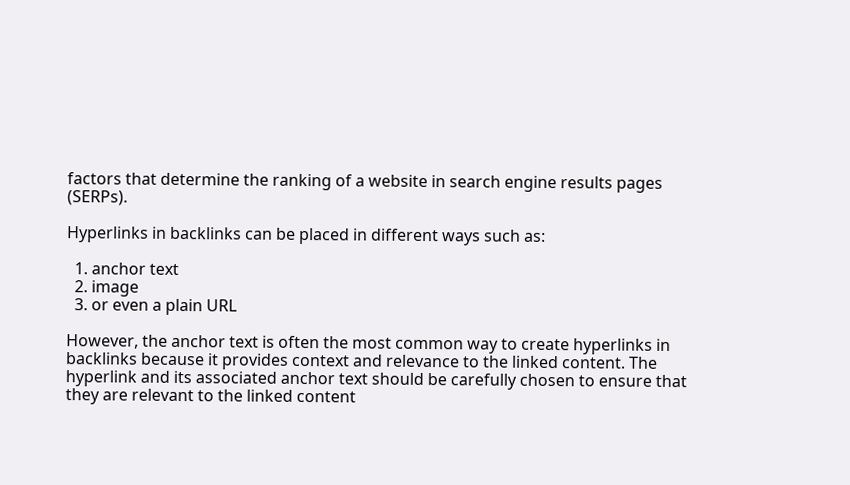factors that determine the ranking of a website in search engine results pages (SERPs).

Hyperlinks in backlinks can be placed in different ways such as:

  1. anchor text
  2. image
  3. or even a plain URL

However, the anchor text is often the most common way to create hyperlinks in backlinks because it provides context and relevance to the linked content. The hyperlink and its associated anchor text should be carefully chosen to ensure that they are relevant to the linked content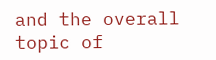and the overall topic of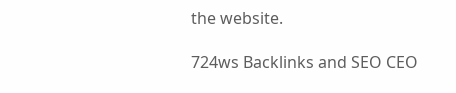the website.

724ws Backlinks and SEO CEO